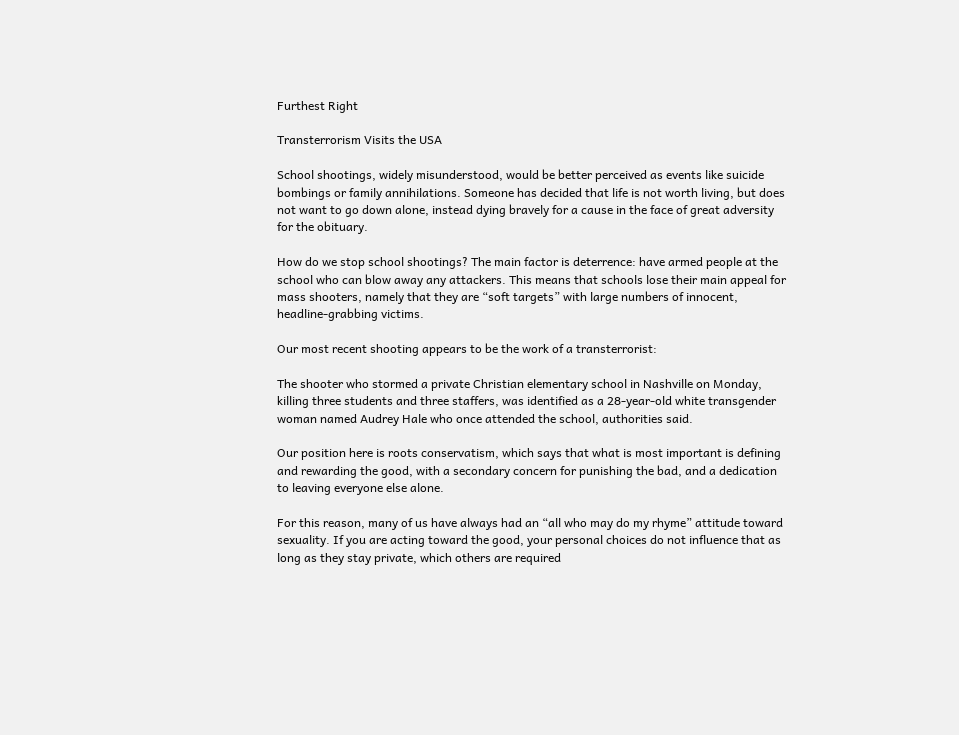Furthest Right

Transterrorism Visits the USA

School shootings, widely misunderstood, would be better perceived as events like suicide bombings or family annihilations. Someone has decided that life is not worth living, but does not want to go down alone, instead dying bravely for a cause in the face of great adversity for the obituary.

How do we stop school shootings? The main factor is deterrence: have armed people at the school who can blow away any attackers. This means that schools lose their main appeal for mass shooters, namely that they are “soft targets” with large numbers of innocent, headline-grabbing victims.

Our most recent shooting appears to be the work of a transterrorist:

The shooter who stormed a private Christian elementary school in Nashville on Monday, killing three students and three staffers, was identified as a 28-year-old white transgender woman named Audrey Hale who once attended the school, authorities said.

Our position here is roots conservatism, which says that what is most important is defining and rewarding the good, with a secondary concern for punishing the bad, and a dedication to leaving everyone else alone.

For this reason, many of us have always had an “all who may do my rhyme” attitude toward sexuality. If you are acting toward the good, your personal choices do not influence that as long as they stay private, which others are required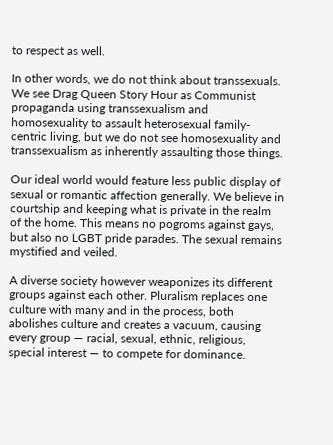to respect as well.

In other words, we do not think about transsexuals. We see Drag Queen Story Hour as Communist propaganda using transsexualism and homosexuality to assault heterosexual family-centric living, but we do not see homosexuality and transsexualism as inherently assaulting those things.

Our ideal world would feature less public display of sexual or romantic affection generally. We believe in courtship and keeping what is private in the realm of the home. This means no pogroms against gays, but also no LGBT pride parades. The sexual remains mystified and veiled.

A diverse society however weaponizes its different groups against each other. Pluralism replaces one culture with many and in the process, both abolishes culture and creates a vacuum, causing every group — racial, sexual, ethnic, religious, special interest — to compete for dominance.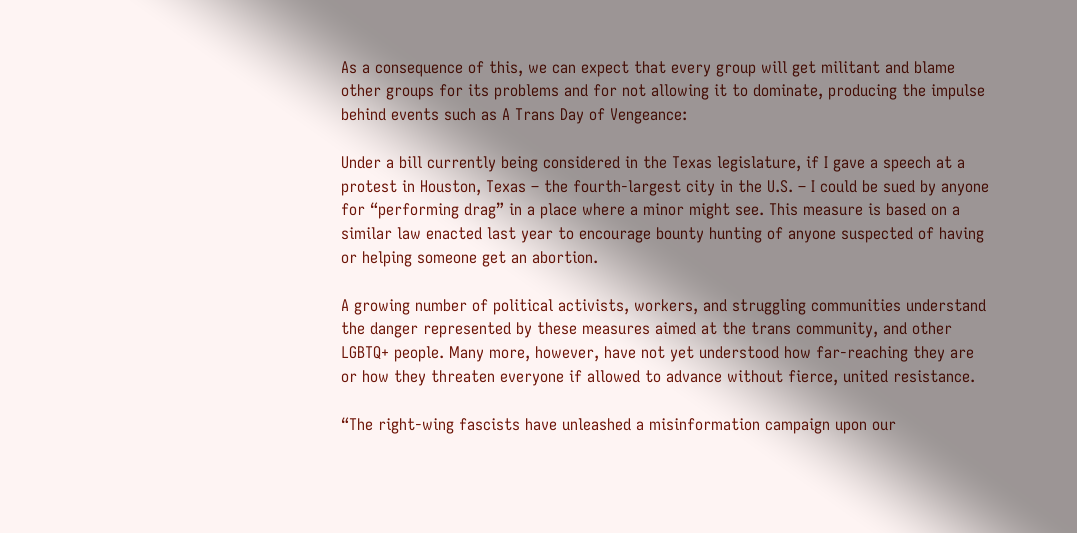As a consequence of this, we can expect that every group will get militant and blame other groups for its problems and for not allowing it to dominate, producing the impulse behind events such as A Trans Day of Vengeance:

Under a bill currently being considered in the Texas legislature, if I gave a speech at a protest in Houston, Texas – the fourth-largest city in the U.S. – I could be sued by anyone for “performing drag” in a place where a minor might see. This measure is based on a similar law enacted last year to encourage bounty hunting of anyone suspected of having or helping someone get an abortion.

A growing number of political activists, workers, and struggling communities understand the danger represented by these measures aimed at the trans community, and other LGBTQ+ people. Many more, however, have not yet understood how far-reaching they are or how they threaten everyone if allowed to advance without fierce, united resistance.

“The right-wing fascists have unleashed a misinformation campaign upon our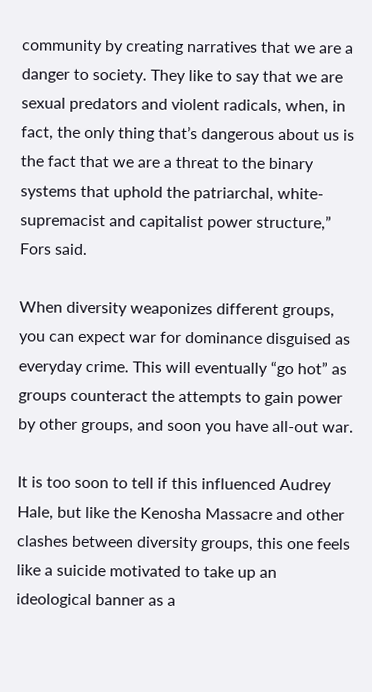community by creating narratives that we are a danger to society. They like to say that we are sexual predators and violent radicals, when, in fact, the only thing that’s dangerous about us is the fact that we are a threat to the binary systems that uphold the patriarchal, white-supremacist and capitalist power structure,” Fors said.

When diversity weaponizes different groups, you can expect war for dominance disguised as everyday crime. This will eventually “go hot” as groups counteract the attempts to gain power by other groups, and soon you have all-out war.

It is too soon to tell if this influenced Audrey Hale, but like the Kenosha Massacre and other clashes between diversity groups, this one feels like a suicide motivated to take up an ideological banner as a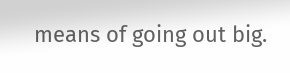means of going out big.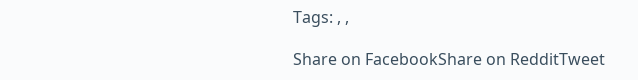Tags: , ,

Share on FacebookShare on RedditTweet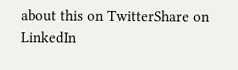about this on TwitterShare on LinkedIn